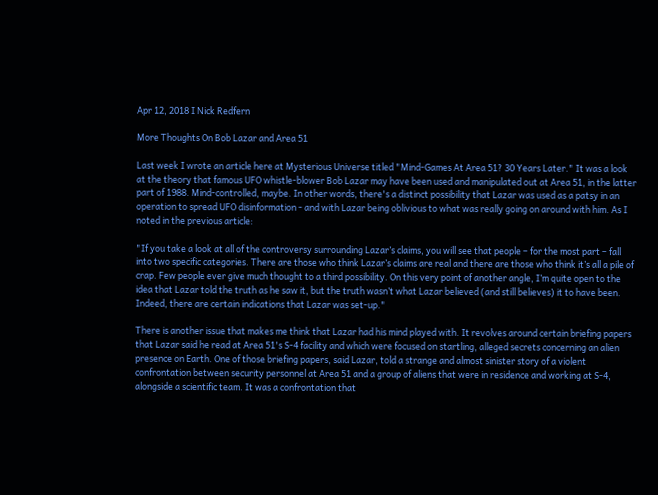Apr 12, 2018 I Nick Redfern

More Thoughts On Bob Lazar and Area 51

Last week I wrote an article here at Mysterious Universe titled "Mind-Games At Area 51? 30 Years Later." It was a look at the theory that famous UFO whistle-blower Bob Lazar may have been used and manipulated out at Area 51, in the latter part of 1988. Mind-controlled, maybe. In other words, there's a distinct possibility that Lazar was used as a patsy in an operation to spread UFO disinformation - and with Lazar being oblivious to what was really going on around with him. As I noted in the previous article:

"If you take a look at all of the controversy surrounding Lazar’s claims, you will see that people – for the most part – fall into two specific categories. There are those who think Lazar’s claims are real and there are those who think it’s all a pile of crap. Few people ever give much thought to a third possibility. On this very point of another angle, I’m quite open to the idea that Lazar told the truth as he saw it, but the truth wasn’t what Lazar believed (and still believes) it to have been. Indeed, there are certain indications that Lazar was set-up."

There is another issue that makes me think that Lazar had his mind played with. It revolves around certain briefing papers that Lazar said he read at Area 51's S-4 facility and which were focused on startling, alleged secrets concerning an alien presence on Earth. One of those briefing papers, said Lazar, told a strange and almost sinister story of a violent confrontation between security personnel at Area 51 and a group of aliens that were in residence and working at S-4, alongside a scientific team. It was a confrontation that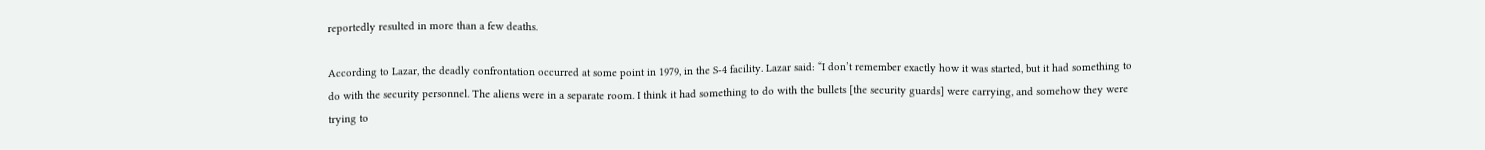reportedly resulted in more than a few deaths.

According to Lazar, the deadly confrontation occurred at some point in 1979, in the S-4 facility. Lazar said: “I don’t remember exactly how it was started, but it had something to do with the security personnel. The aliens were in a separate room. I think it had something to do with the bullets [the security guards] were carrying, and somehow they were trying to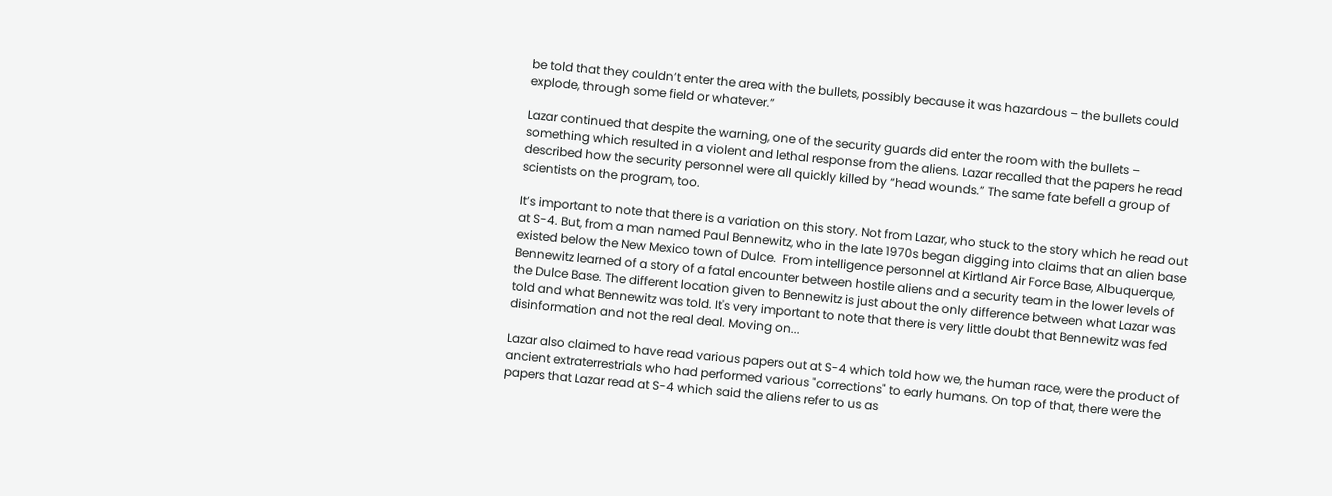be told that they couldn’t enter the area with the bullets, possibly because it was hazardous – the bullets could explode, through some field or whatever.”

Lazar continued that despite the warning, one of the security guards did enter the room with the bullets – something which resulted in a violent and lethal response from the aliens. Lazar recalled that the papers he read described how the security personnel were all quickly killed by “head wounds.” The same fate befell a group of scientists on the program, too.

It’s important to note that there is a variation on this story. Not from Lazar, who stuck to the story which he read out at S-4. But, from a man named Paul Bennewitz, who in the late 1970s began digging into claims that an alien base existed below the New Mexico town of Dulce.  From intelligence personnel at Kirtland Air Force Base, Albuquerque, Bennewitz learned of a story of a fatal encounter between hostile aliens and a security team in the lower levels of the Dulce Base. The different location given to Bennewitz is just about the only difference between what Lazar was told and what Bennewitz was told. It's very important to note that there is very little doubt that Bennewitz was fed disinformation and not the real deal. Moving on...

Lazar also claimed to have read various papers out at S-4 which told how we, the human race, were the product of ancient extraterrestrials who had performed various "corrections" to early humans. On top of that, there were the papers that Lazar read at S-4 which said the aliens refer to us as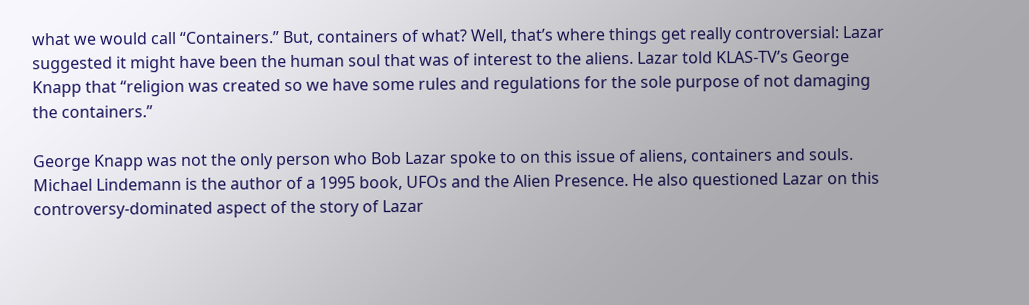what we would call “Containers.” But, containers of what? Well, that’s where things get really controversial: Lazar suggested it might have been the human soul that was of interest to the aliens. Lazar told KLAS-TV’s George Knapp that “religion was created so we have some rules and regulations for the sole purpose of not damaging the containers.”

George Knapp was not the only person who Bob Lazar spoke to on this issue of aliens, containers and souls. Michael Lindemann is the author of a 1995 book, UFOs and the Alien Presence. He also questioned Lazar on this controversy-dominated aspect of the story of Lazar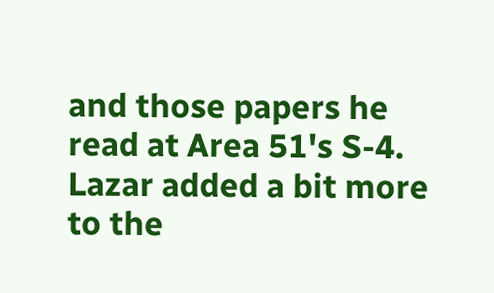and those papers he read at Area 51's S-4. Lazar added a bit more to the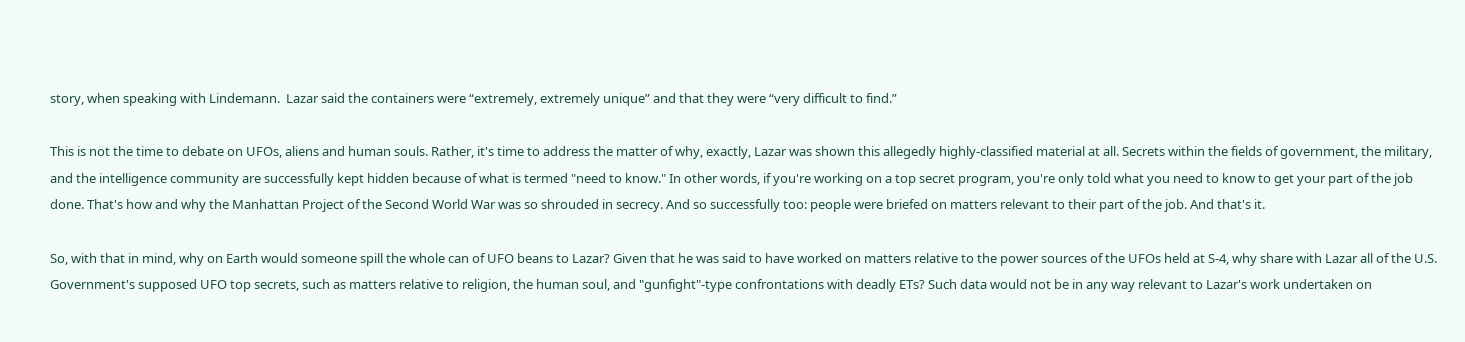story, when speaking with Lindemann.  Lazar said the containers were “extremely, extremely unique” and that they were “very difficult to find.”

This is not the time to debate on UFOs, aliens and human souls. Rather, it's time to address the matter of why, exactly, Lazar was shown this allegedly highly-classified material at all. Secrets within the fields of government, the military, and the intelligence community are successfully kept hidden because of what is termed "need to know." In other words, if you're working on a top secret program, you're only told what you need to know to get your part of the job done. That's how and why the Manhattan Project of the Second World War was so shrouded in secrecy. And so successfully too: people were briefed on matters relevant to their part of the job. And that's it.

So, with that in mind, why on Earth would someone spill the whole can of UFO beans to Lazar? Given that he was said to have worked on matters relative to the power sources of the UFOs held at S-4, why share with Lazar all of the U.S. Government's supposed UFO top secrets, such as matters relative to religion, the human soul, and "gunfight"-type confrontations with deadly ETs? Such data would not be in any way relevant to Lazar's work undertaken on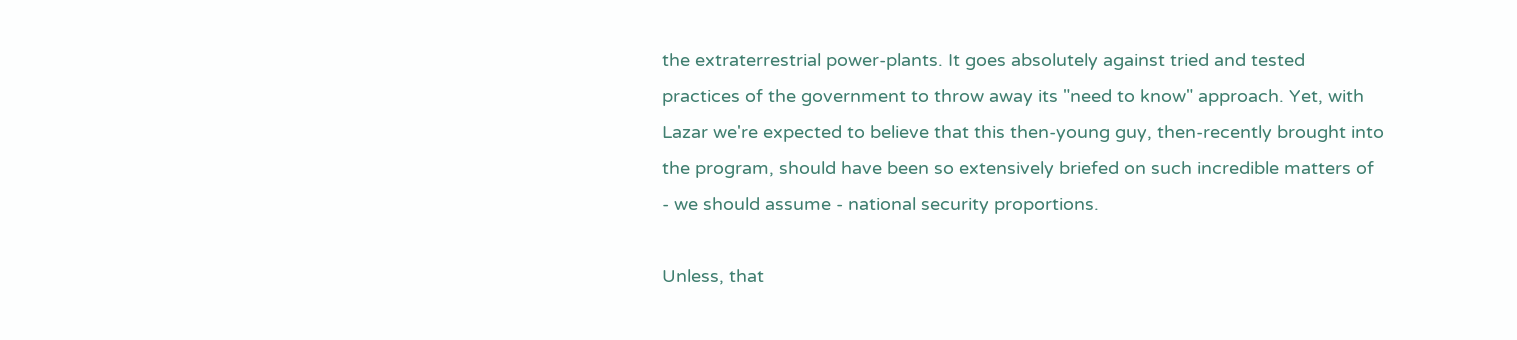the extraterrestrial power-plants. It goes absolutely against tried and tested practices of the government to throw away its "need to know" approach. Yet, with Lazar we're expected to believe that this then-young guy, then-recently brought into the program, should have been so extensively briefed on such incredible matters of - we should assume - national security proportions.

Unless, that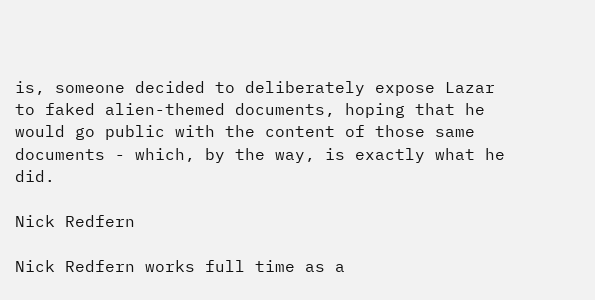is, someone decided to deliberately expose Lazar to faked alien-themed documents, hoping that he would go public with the content of those same documents - which, by the way, is exactly what he did.

Nick Redfern

Nick Redfern works full time as a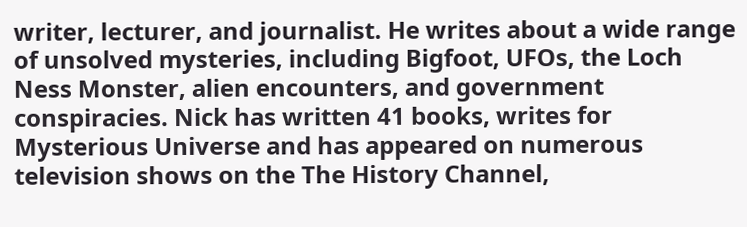writer, lecturer, and journalist. He writes about a wide range of unsolved mysteries, including Bigfoot, UFOs, the Loch Ness Monster, alien encounters, and government conspiracies. Nick has written 41 books, writes for Mysterious Universe and has appeared on numerous television shows on the The History Channel,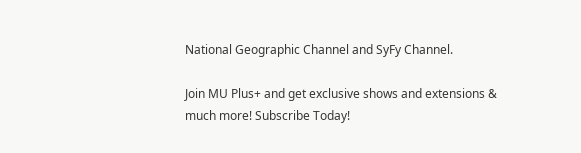National Geographic Channel and SyFy Channel.

Join MU Plus+ and get exclusive shows and extensions & much more! Subscribe Today!